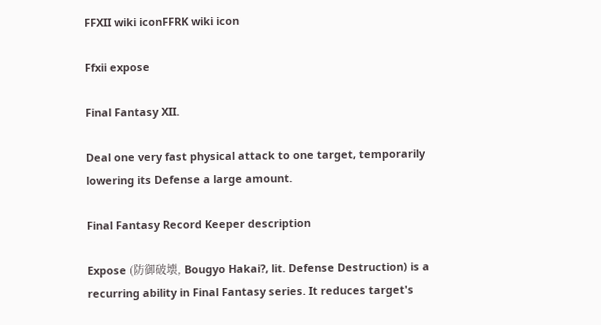FFXII wiki iconFFRK wiki icon

Ffxii expose

Final Fantasy XII.

Deal one very fast physical attack to one target, temporarily lowering its Defense a large amount.

Final Fantasy Record Keeper description

Expose (防御破壊, Bougyo Hakai?, lit. Defense Destruction) is a recurring ability in Final Fantasy series. It reduces target's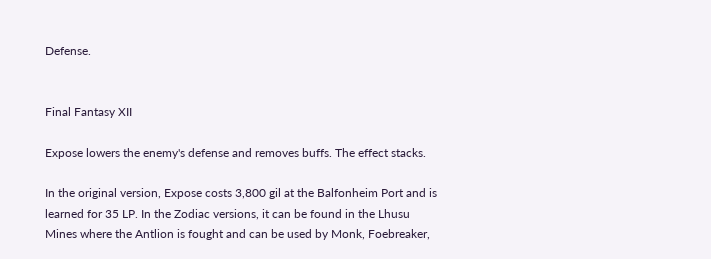Defense.


Final Fantasy XII

Expose lowers the enemy's defense and removes buffs. The effect stacks.

In the original version, Expose costs 3,800 gil at the Balfonheim Port and is learned for 35 LP. In the Zodiac versions, it can be found in the Lhusu Mines where the Antlion is fought and can be used by Monk, Foebreaker,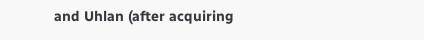and Uhlan (after acquiring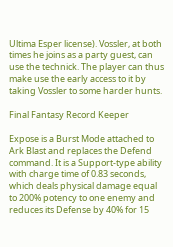Ultima Esper license). Vossler, at both times he joins as a party guest, can use the technick. The player can thus make use the early access to it by taking Vossler to some harder hunts.

Final Fantasy Record Keeper

Expose is a Burst Mode attached to Ark Blast and replaces the Defend command. It is a Support-type ability with charge time of 0.83 seconds, which deals physical damage equal to 200% potency to one enemy and reduces its Defense by 40% for 15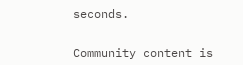seconds.


Community content is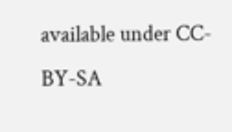available under CC-BY-SA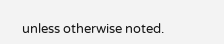unless otherwise noted.